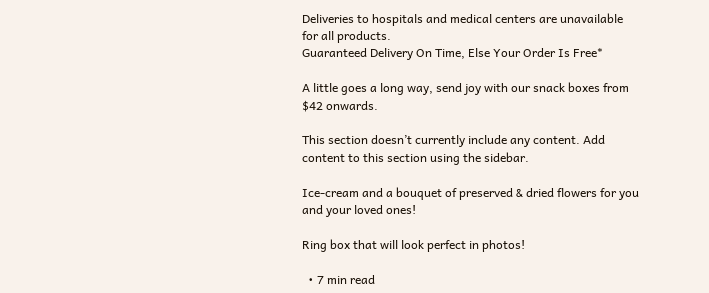Deliveries to hospitals and medical centers are unavailable for all products.
Guaranteed Delivery On Time, Else Your Order Is Free*

A little goes a long way, send joy with our snack boxes from $42 onwards.

This section doesn’t currently include any content. Add content to this section using the sidebar.

Ice-cream and a bouquet of preserved & dried flowers for you and your loved ones!

Ring box that will look perfect in photos!

  • 7 min read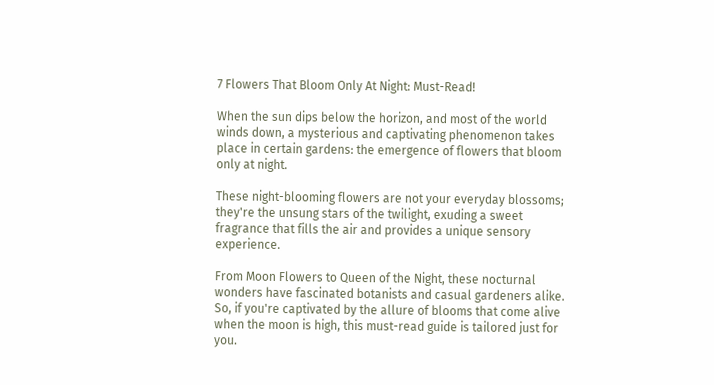7 Flowers That Bloom Only At Night: Must-Read!

When the sun dips below the horizon, and most of the world winds down, a mysterious and captivating phenomenon takes place in certain gardens: the emergence of flowers that bloom only at night.

These night-blooming flowers are not your everyday blossoms; they're the unsung stars of the twilight, exuding a sweet fragrance that fills the air and provides a unique sensory experience.

From Moon Flowers to Queen of the Night, these nocturnal wonders have fascinated botanists and casual gardeners alike. So, if you're captivated by the allure of blooms that come alive when the moon is high, this must-read guide is tailored just for you.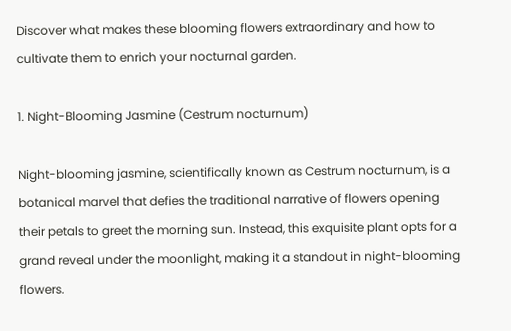Discover what makes these blooming flowers extraordinary and how to cultivate them to enrich your nocturnal garden.

1. Night-Blooming Jasmine (Cestrum nocturnum)

Night-blooming jasmine, scientifically known as Cestrum nocturnum, is a botanical marvel that defies the traditional narrative of flowers opening their petals to greet the morning sun. Instead, this exquisite plant opts for a grand reveal under the moonlight, making it a standout in night-blooming flowers.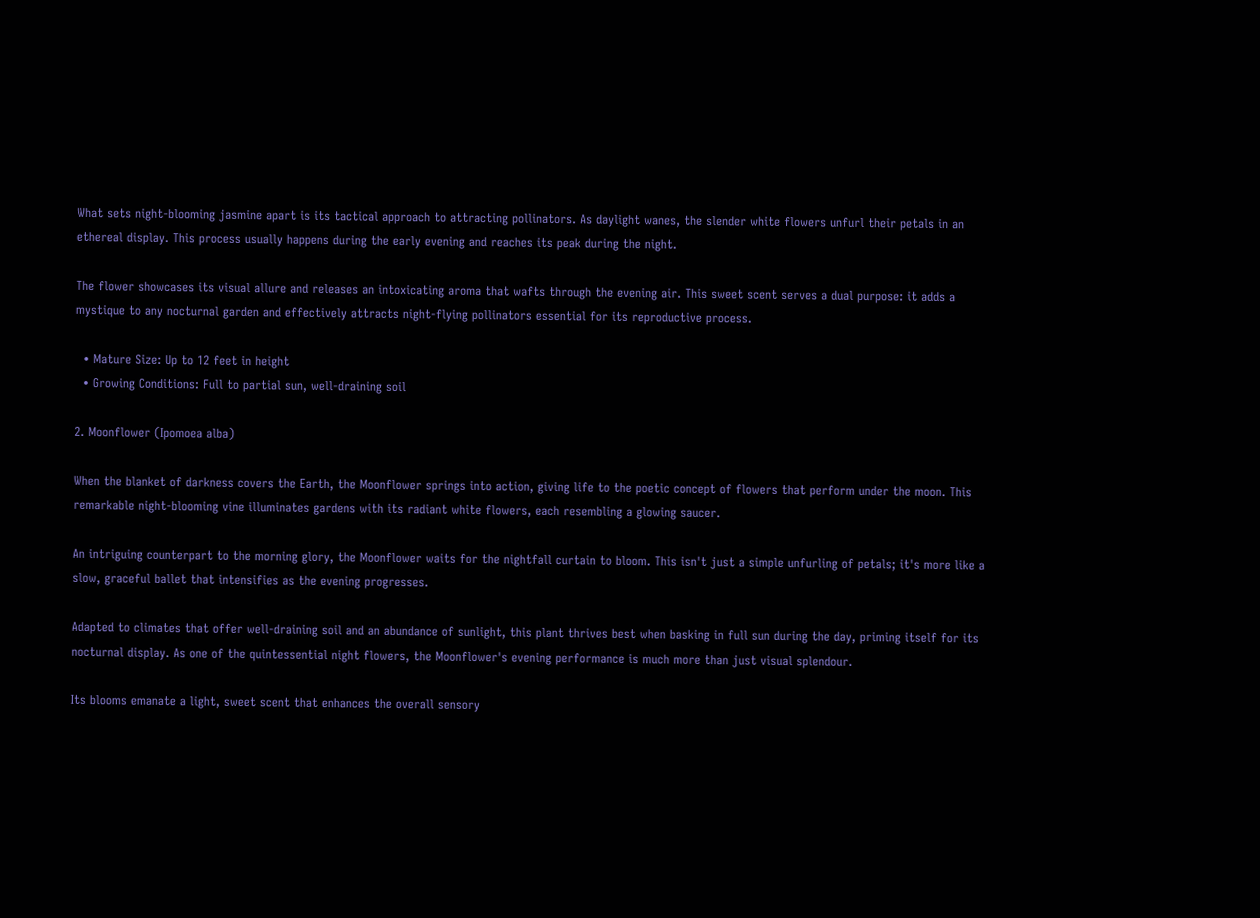What sets night-blooming jasmine apart is its tactical approach to attracting pollinators. As daylight wanes, the slender white flowers unfurl their petals in an ethereal display. This process usually happens during the early evening and reaches its peak during the night.

The flower showcases its visual allure and releases an intoxicating aroma that wafts through the evening air. This sweet scent serves a dual purpose: it adds a mystique to any nocturnal garden and effectively attracts night-flying pollinators essential for its reproductive process.

  • Mature Size: Up to 12 feet in height
  • Growing Conditions: Full to partial sun, well-draining soil

2. Moonflower (Ipomoea alba)

When the blanket of darkness covers the Earth, the Moonflower springs into action, giving life to the poetic concept of flowers that perform under the moon. This remarkable night-blooming vine illuminates gardens with its radiant white flowers, each resembling a glowing saucer.

An intriguing counterpart to the morning glory, the Moonflower waits for the nightfall curtain to bloom. This isn't just a simple unfurling of petals; it's more like a slow, graceful ballet that intensifies as the evening progresses.

Adapted to climates that offer well-draining soil and an abundance of sunlight, this plant thrives best when basking in full sun during the day, priming itself for its nocturnal display. As one of the quintessential night flowers, the Moonflower's evening performance is much more than just visual splendour.

Its blooms emanate a light, sweet scent that enhances the overall sensory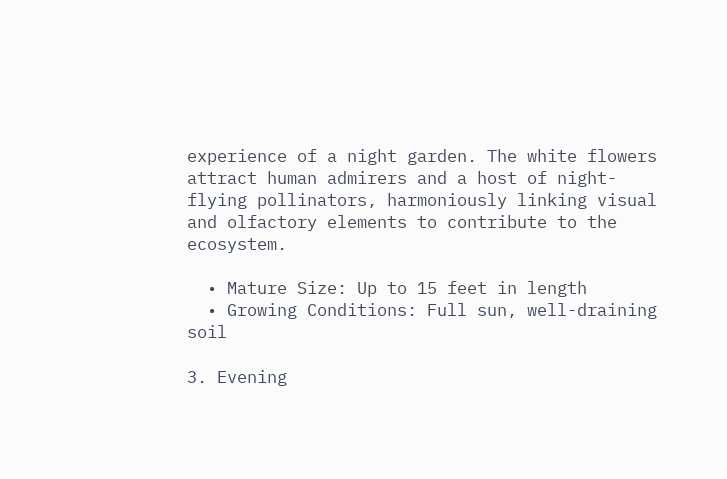experience of a night garden. The white flowers attract human admirers and a host of night-flying pollinators, harmoniously linking visual and olfactory elements to contribute to the ecosystem.

  • Mature Size: Up to 15 feet in length
  • Growing Conditions: Full sun, well-draining soil

3. Evening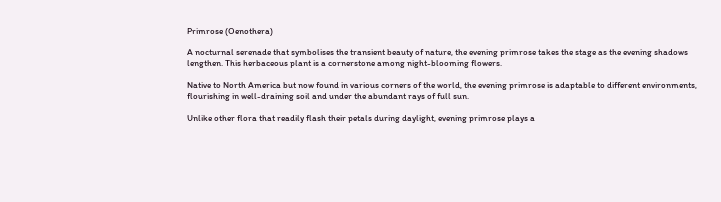Primrose (Oenothera)

A nocturnal serenade that symbolises the transient beauty of nature, the evening primrose takes the stage as the evening shadows lengthen. This herbaceous plant is a cornerstone among night-blooming flowers.

Native to North America but now found in various corners of the world, the evening primrose is adaptable to different environments, flourishing in well-draining soil and under the abundant rays of full sun.

Unlike other flora that readily flash their petals during daylight, evening primrose plays a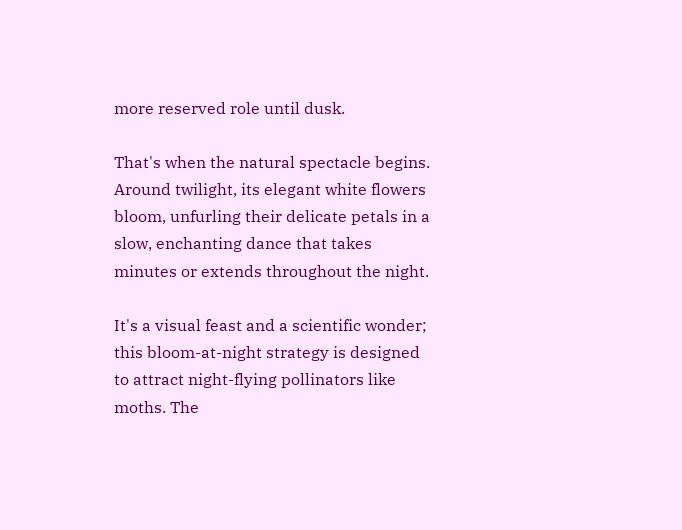more reserved role until dusk.

That's when the natural spectacle begins. Around twilight, its elegant white flowers bloom, unfurling their delicate petals in a slow, enchanting dance that takes minutes or extends throughout the night.

It's a visual feast and a scientific wonder; this bloom-at-night strategy is designed to attract night-flying pollinators like moths. The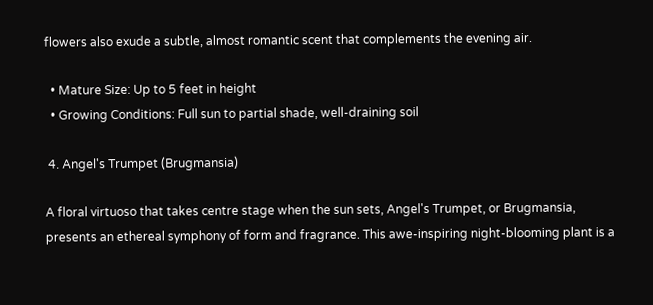flowers also exude a subtle, almost romantic scent that complements the evening air.

  • Mature Size: Up to 5 feet in height
  • Growing Conditions: Full sun to partial shade, well-draining soil

 4. Angel's Trumpet (Brugmansia)

A floral virtuoso that takes centre stage when the sun sets, Angel's Trumpet, or Brugmansia, presents an ethereal symphony of form and fragrance. This awe-inspiring night-blooming plant is a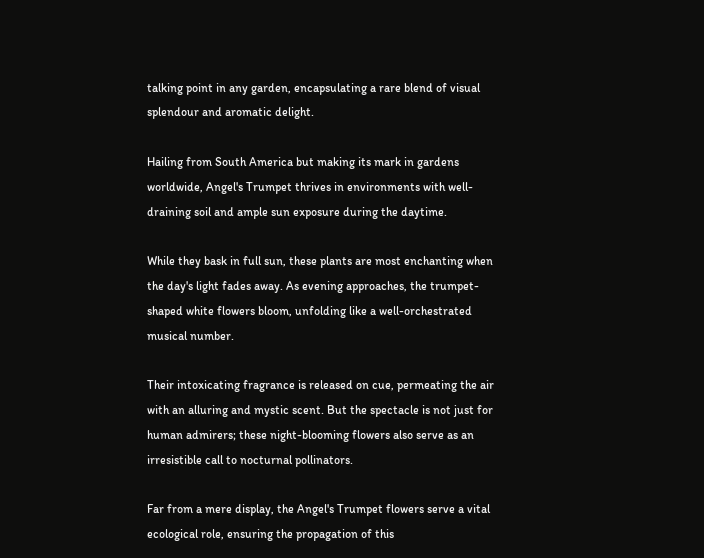talking point in any garden, encapsulating a rare blend of visual splendour and aromatic delight.

Hailing from South America but making its mark in gardens worldwide, Angel's Trumpet thrives in environments with well-draining soil and ample sun exposure during the daytime.

While they bask in full sun, these plants are most enchanting when the day's light fades away. As evening approaches, the trumpet-shaped white flowers bloom, unfolding like a well-orchestrated musical number.

Their intoxicating fragrance is released on cue, permeating the air with an alluring and mystic scent. But the spectacle is not just for human admirers; these night-blooming flowers also serve as an irresistible call to nocturnal pollinators.

Far from a mere display, the Angel's Trumpet flowers serve a vital ecological role, ensuring the propagation of this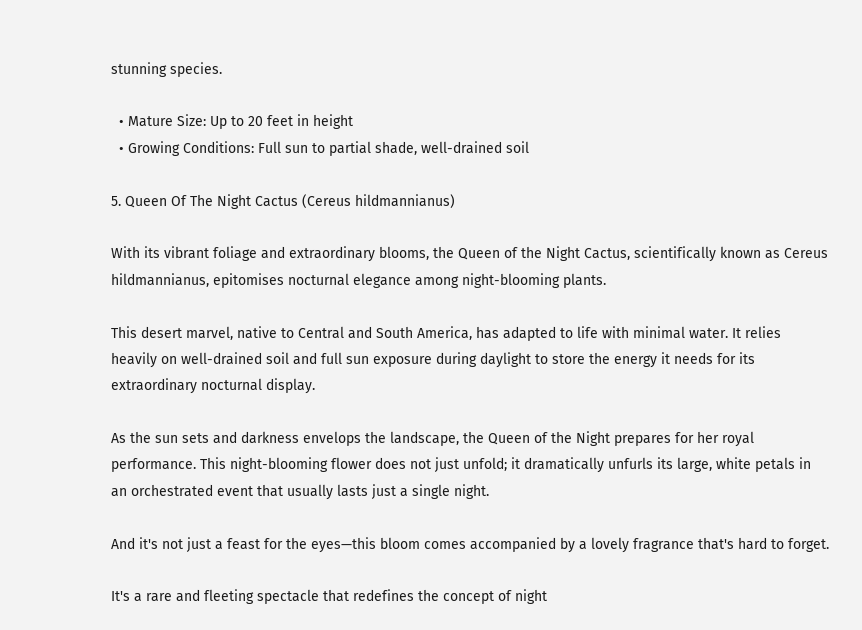stunning species.

  • Mature Size: Up to 20 feet in height
  • Growing Conditions: Full sun to partial shade, well-drained soil

5. Queen Of The Night Cactus (Cereus hildmannianus)

With its vibrant foliage and extraordinary blooms, the Queen of the Night Cactus, scientifically known as Cereus hildmannianus, epitomises nocturnal elegance among night-blooming plants.

This desert marvel, native to Central and South America, has adapted to life with minimal water. It relies heavily on well-drained soil and full sun exposure during daylight to store the energy it needs for its extraordinary nocturnal display.

As the sun sets and darkness envelops the landscape, the Queen of the Night prepares for her royal performance. This night-blooming flower does not just unfold; it dramatically unfurls its large, white petals in an orchestrated event that usually lasts just a single night.

And it's not just a feast for the eyes—this bloom comes accompanied by a lovely fragrance that's hard to forget.

It's a rare and fleeting spectacle that redefines the concept of night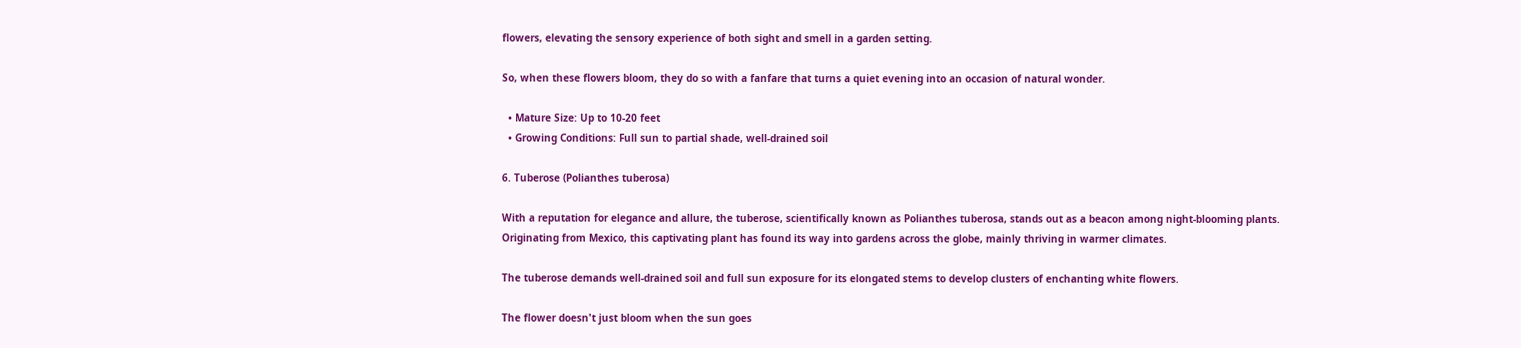flowers, elevating the sensory experience of both sight and smell in a garden setting.

So, when these flowers bloom, they do so with a fanfare that turns a quiet evening into an occasion of natural wonder.

  • Mature Size: Up to 10-20 feet
  • Growing Conditions: Full sun to partial shade, well-drained soil

6. Tuberose (Polianthes tuberosa)

With a reputation for elegance and allure, the tuberose, scientifically known as Polianthes tuberosa, stands out as a beacon among night-blooming plants. Originating from Mexico, this captivating plant has found its way into gardens across the globe, mainly thriving in warmer climates.

The tuberose demands well-drained soil and full sun exposure for its elongated stems to develop clusters of enchanting white flowers.

The flower doesn't just bloom when the sun goes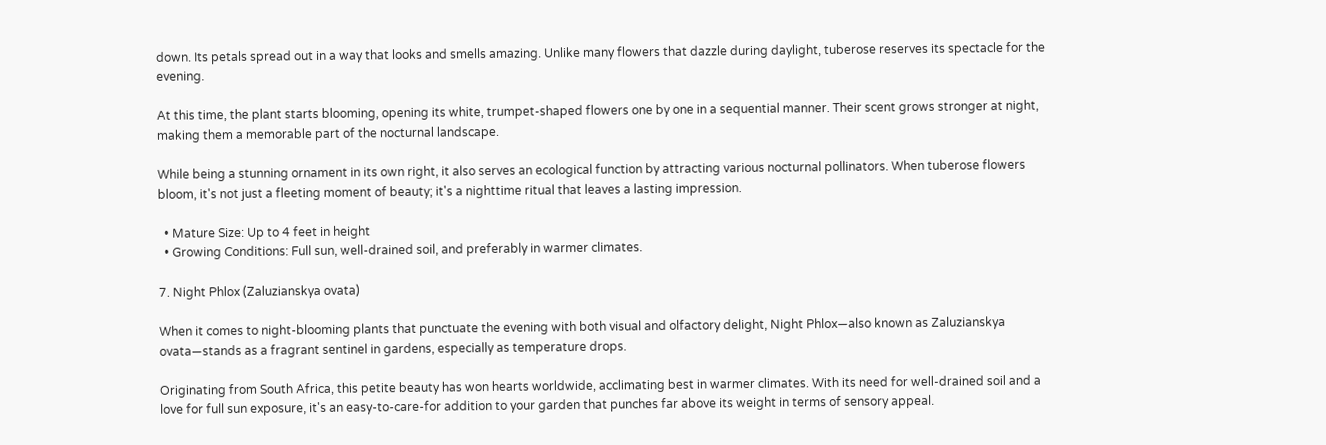down. Its petals spread out in a way that looks and smells amazing. Unlike many flowers that dazzle during daylight, tuberose reserves its spectacle for the evening.

At this time, the plant starts blooming, opening its white, trumpet-shaped flowers one by one in a sequential manner. Their scent grows stronger at night, making them a memorable part of the nocturnal landscape.

While being a stunning ornament in its own right, it also serves an ecological function by attracting various nocturnal pollinators. When tuberose flowers bloom, it's not just a fleeting moment of beauty; it's a nighttime ritual that leaves a lasting impression.

  • Mature Size: Up to 4 feet in height
  • Growing Conditions: Full sun, well-drained soil, and preferably in warmer climates.

7. Night Phlox (Zaluzianskya ovata)

When it comes to night-blooming plants that punctuate the evening with both visual and olfactory delight, Night Phlox—also known as Zaluzianskya ovata—stands as a fragrant sentinel in gardens, especially as temperature drops.

Originating from South Africa, this petite beauty has won hearts worldwide, acclimating best in warmer climates. With its need for well-drained soil and a love for full sun exposure, it's an easy-to-care-for addition to your garden that punches far above its weight in terms of sensory appeal.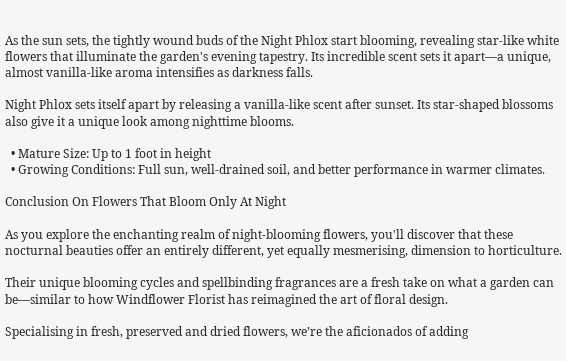As the sun sets, the tightly wound buds of the Night Phlox start blooming, revealing star-like white flowers that illuminate the garden's evening tapestry. Its incredible scent sets it apart—a unique, almost vanilla-like aroma intensifies as darkness falls.

Night Phlox sets itself apart by releasing a vanilla-like scent after sunset. Its star-shaped blossoms also give it a unique look among nighttime blooms.

  • Mature Size: Up to 1 foot in height
  • Growing Conditions: Full sun, well-drained soil, and better performance in warmer climates.

Conclusion On Flowers That Bloom Only At Night

As you explore the enchanting realm of night-blooming flowers, you'll discover that these nocturnal beauties offer an entirely different, yet equally mesmerising, dimension to horticulture.

Their unique blooming cycles and spellbinding fragrances are a fresh take on what a garden can be—similar to how Windflower Florist has reimagined the art of floral design.

Specialising in fresh, preserved and dried flowers, we’re the aficionados of adding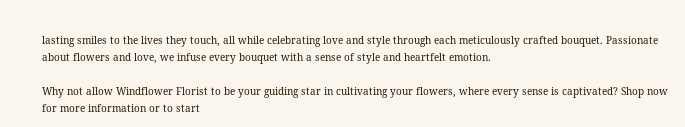lasting smiles to the lives they touch, all while celebrating love and style through each meticulously crafted bouquet. Passionate about flowers and love, we infuse every bouquet with a sense of style and heartfelt emotion.

Why not allow Windflower Florist to be your guiding star in cultivating your flowers, where every sense is captivated? Shop now for more information or to start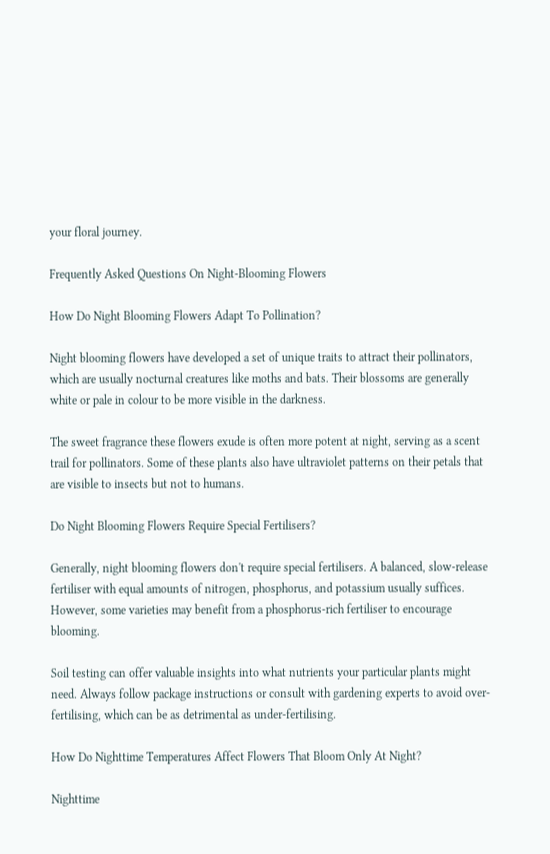your floral journey.

Frequently Asked Questions On Night-Blooming Flowers

How Do Night Blooming Flowers Adapt To Pollination?

Night blooming flowers have developed a set of unique traits to attract their pollinators, which are usually nocturnal creatures like moths and bats. Their blossoms are generally white or pale in colour to be more visible in the darkness.

The sweet fragrance these flowers exude is often more potent at night, serving as a scent trail for pollinators. Some of these plants also have ultraviolet patterns on their petals that are visible to insects but not to humans.

Do Night Blooming Flowers Require Special Fertilisers?

Generally, night blooming flowers don't require special fertilisers. A balanced, slow-release fertiliser with equal amounts of nitrogen, phosphorus, and potassium usually suffices. However, some varieties may benefit from a phosphorus-rich fertiliser to encourage blooming.

Soil testing can offer valuable insights into what nutrients your particular plants might need. Always follow package instructions or consult with gardening experts to avoid over-fertilising, which can be as detrimental as under-fertilising.

How Do Nighttime Temperatures Affect Flowers That Bloom Only At Night?

Nighttime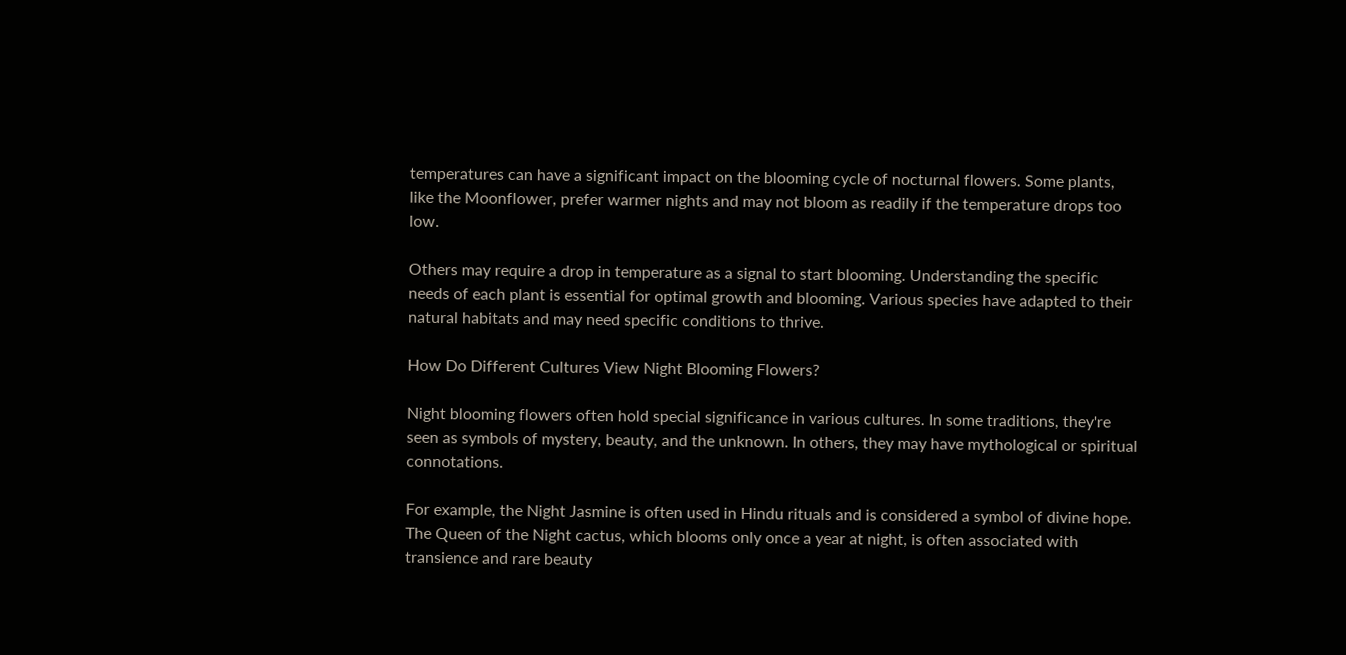temperatures can have a significant impact on the blooming cycle of nocturnal flowers. Some plants, like the Moonflower, prefer warmer nights and may not bloom as readily if the temperature drops too low.

Others may require a drop in temperature as a signal to start blooming. Understanding the specific needs of each plant is essential for optimal growth and blooming. Various species have adapted to their natural habitats and may need specific conditions to thrive.

How Do Different Cultures View Night Blooming Flowers?

Night blooming flowers often hold special significance in various cultures. In some traditions, they're seen as symbols of mystery, beauty, and the unknown. In others, they may have mythological or spiritual connotations.

For example, the Night Jasmine is often used in Hindu rituals and is considered a symbol of divine hope. The Queen of the Night cactus, which blooms only once a year at night, is often associated with transience and rare beauty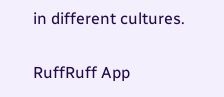in different cultures.


RuffRuff App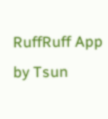RuffRuff App by Tsun